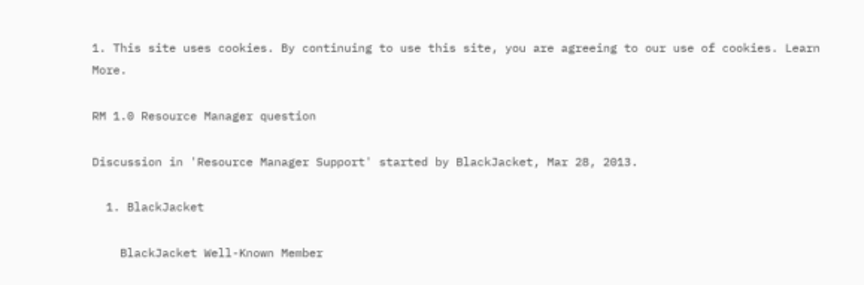1. This site uses cookies. By continuing to use this site, you are agreeing to our use of cookies. Learn More.

RM 1.0 Resource Manager question

Discussion in 'Resource Manager Support' started by BlackJacket, Mar 28, 2013.

  1. BlackJacket

    BlackJacket Well-Known Member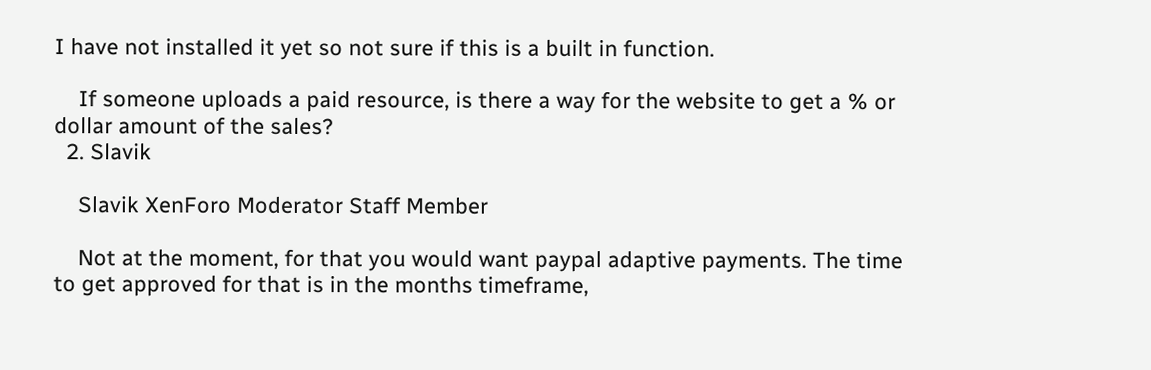I have not installed it yet so not sure if this is a built in function.

    If someone uploads a paid resource, is there a way for the website to get a % or dollar amount of the sales?
  2. Slavik

    Slavik XenForo Moderator Staff Member

    Not at the moment, for that you would want paypal adaptive payments. The time to get approved for that is in the months timeframe,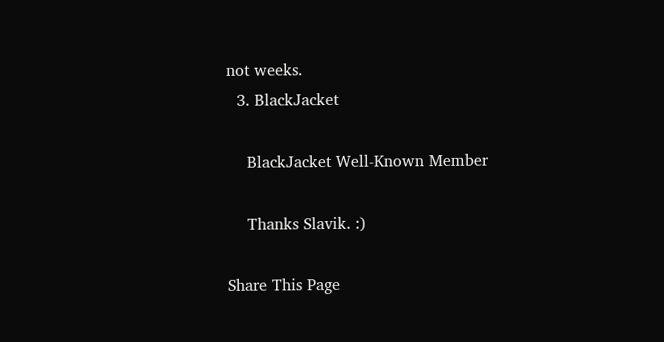not weeks.
  3. BlackJacket

    BlackJacket Well-Known Member

    Thanks Slavik. :)

Share This Page